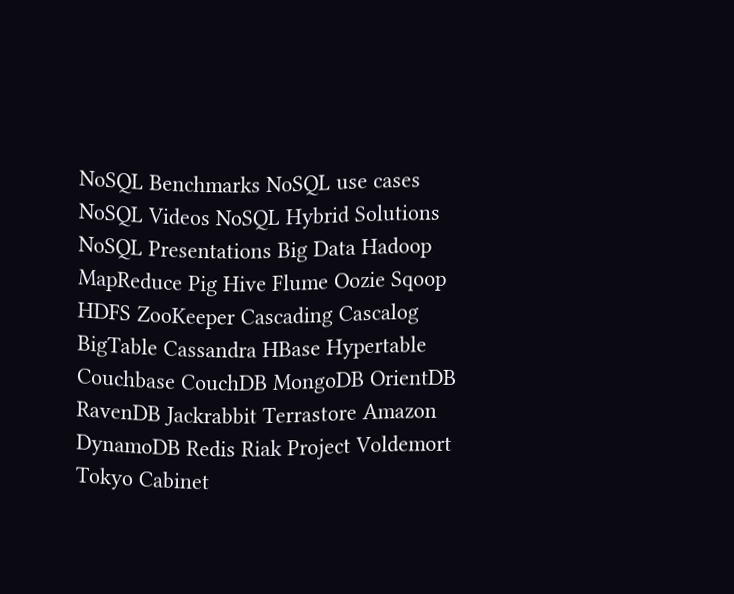NoSQL Benchmarks NoSQL use cases NoSQL Videos NoSQL Hybrid Solutions NoSQL Presentations Big Data Hadoop MapReduce Pig Hive Flume Oozie Sqoop HDFS ZooKeeper Cascading Cascalog BigTable Cassandra HBase Hypertable Couchbase CouchDB MongoDB OrientDB RavenDB Jackrabbit Terrastore Amazon DynamoDB Redis Riak Project Voldemort Tokyo Cabinet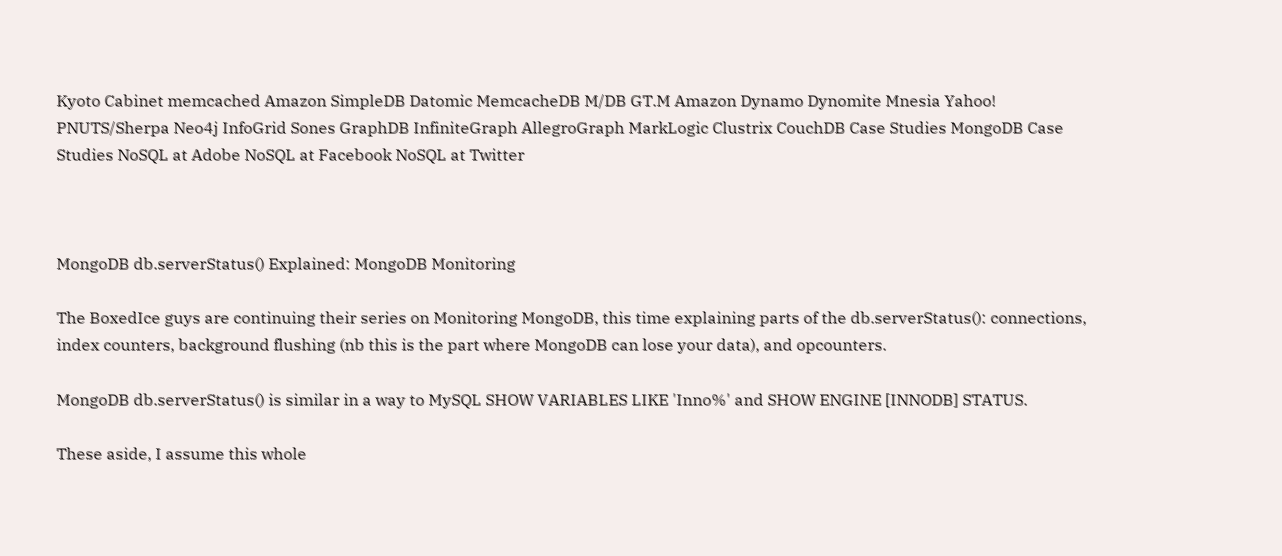Kyoto Cabinet memcached Amazon SimpleDB Datomic MemcacheDB M/DB GT.M Amazon Dynamo Dynomite Mnesia Yahoo! PNUTS/Sherpa Neo4j InfoGrid Sones GraphDB InfiniteGraph AllegroGraph MarkLogic Clustrix CouchDB Case Studies MongoDB Case Studies NoSQL at Adobe NoSQL at Facebook NoSQL at Twitter



MongoDB db.serverStatus() Explained: MongoDB Monitoring

The BoxedIce guys are continuing their series on Monitoring MongoDB, this time explaining parts of the db.serverStatus(): connections, index counters, background flushing (nb this is the part where MongoDB can lose your data), and opcounters.

MongoDB db.serverStatus() is similar in a way to MySQL SHOW VARIABLES LIKE 'Inno%' and SHOW ENGINE [INNODB] STATUS.

These aside, I assume this whole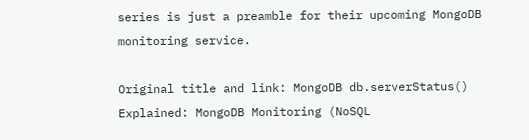series is just a preamble for their upcoming MongoDB monitoring service.

Original title and link: MongoDB db.serverStatus() Explained: MongoDB Monitoring (NoSQL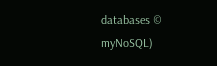databases © myNoSQL)